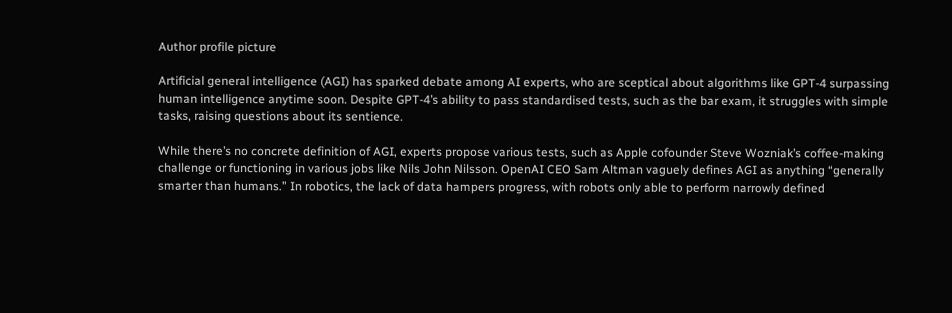Author profile picture

Artificial general intelligence (AGI) has sparked debate among AI experts, who are sceptical about algorithms like GPT-4 surpassing human intelligence anytime soon. Despite GPT-4’s ability to pass standardised tests, such as the bar exam, it struggles with simple tasks, raising questions about its sentience.

While there’s no concrete definition of AGI, experts propose various tests, such as Apple cofounder Steve Wozniak’s coffee-making challenge or functioning in various jobs like Nils John Nilsson. OpenAI CEO Sam Altman vaguely defines AGI as anything “generally smarter than humans.” In robotics, the lack of data hampers progress, with robots only able to perform narrowly defined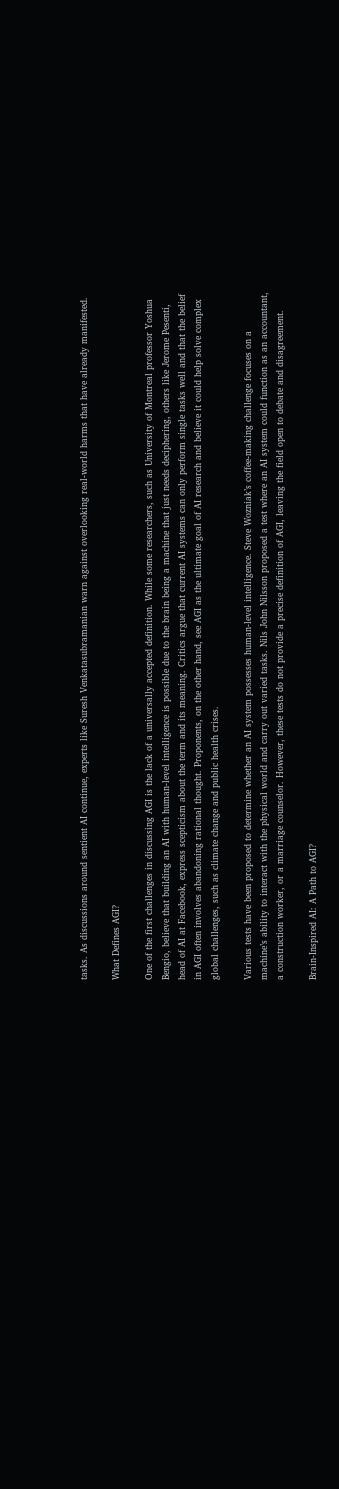tasks. As discussions around sentient AI continue, experts like Suresh Venkatasubramanian warn against overlooking real-world harms that have already manifested.

What Defines AGI?

One of the first challenges in discussing AGI is the lack of a universally accepted definition. While some researchers, such as University of Montreal professor Yoshua Bengio, believe that building an AI with human-level intelligence is possible due to the brain being a machine that just needs deciphering, others like Jerome Pesenti, head of AI at Facebook, express scepticism about the term and its meaning. Critics argue that current AI systems can only perform single tasks well and that the belief in AGI often involves abandoning rational thought. Proponents, on the other hand, see AGI as the ultimate goal of AI research and believe it could help solve complex global challenges, such as climate change and public health crises.

Various tests have been proposed to determine whether an AI system possesses human-level intelligence. Steve Wozniak’s coffee-making challenge focuses on a machine’s ability to interact with the physical world and carry out varied tasks. Nils John Nilsson proposed a test where an AI system could function as an accountant, a construction worker, or a marriage counselor. However, these tests do not provide a precise definition of AGI, leaving the field open to debate and disagreement.

Brain-Inspired AI: A Path to AGI?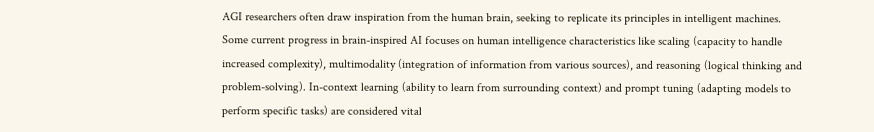AGI researchers often draw inspiration from the human brain, seeking to replicate its principles in intelligent machines. Some current progress in brain-inspired AI focuses on human intelligence characteristics like scaling (capacity to handle increased complexity), multimodality (integration of information from various sources), and reasoning (logical thinking and problem-solving). In-context learning (ability to learn from surrounding context) and prompt tuning (adapting models to perform specific tasks) are considered vital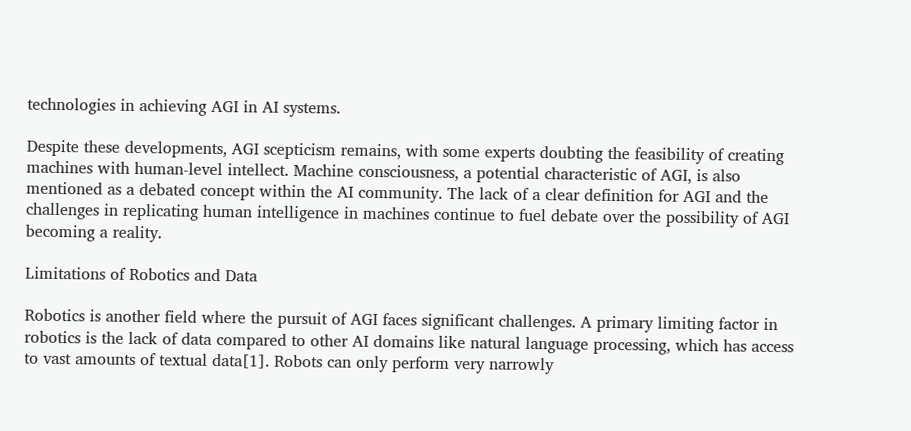technologies in achieving AGI in AI systems.

Despite these developments, AGI scepticism remains, with some experts doubting the feasibility of creating machines with human-level intellect. Machine consciousness, a potential characteristic of AGI, is also mentioned as a debated concept within the AI community. The lack of a clear definition for AGI and the challenges in replicating human intelligence in machines continue to fuel debate over the possibility of AGI becoming a reality.

Limitations of Robotics and Data

Robotics is another field where the pursuit of AGI faces significant challenges. A primary limiting factor in robotics is the lack of data compared to other AI domains like natural language processing, which has access to vast amounts of textual data[1]. Robots can only perform very narrowly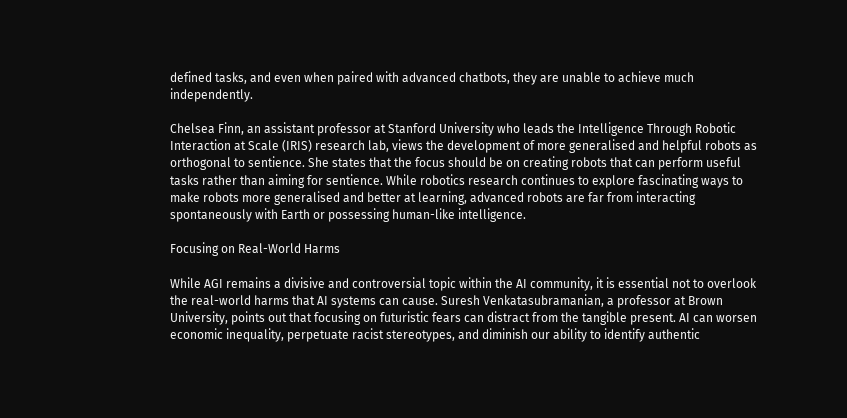defined tasks, and even when paired with advanced chatbots, they are unable to achieve much independently.

Chelsea Finn, an assistant professor at Stanford University who leads the Intelligence Through Robotic Interaction at Scale (IRIS) research lab, views the development of more generalised and helpful robots as orthogonal to sentience. She states that the focus should be on creating robots that can perform useful tasks rather than aiming for sentience. While robotics research continues to explore fascinating ways to make robots more generalised and better at learning, advanced robots are far from interacting spontaneously with Earth or possessing human-like intelligence.

Focusing on Real-World Harms

While AGI remains a divisive and controversial topic within the AI community, it is essential not to overlook the real-world harms that AI systems can cause. Suresh Venkatasubramanian, a professor at Brown University, points out that focusing on futuristic fears can distract from the tangible present. AI can worsen economic inequality, perpetuate racist stereotypes, and diminish our ability to identify authentic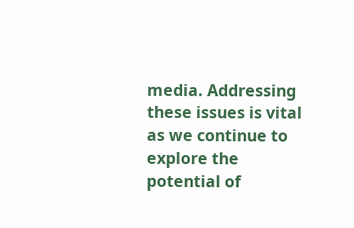media. Addressing these issues is vital as we continue to explore the potential of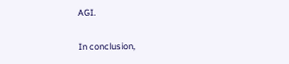AGI.

In conclusion,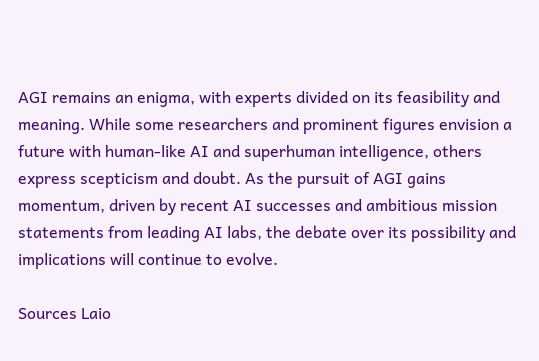AGI remains an enigma, with experts divided on its feasibility and meaning. While some researchers and prominent figures envision a future with human-like AI and superhuman intelligence, others express scepticism and doubt. As the pursuit of AGI gains momentum, driven by recent AI successes and ambitious mission statements from leading AI labs, the debate over its possibility and implications will continue to evolve.

Sources Laio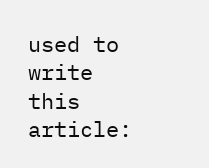used to write this article: